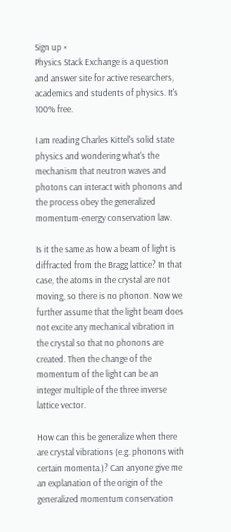Sign up ×
Physics Stack Exchange is a question and answer site for active researchers, academics and students of physics. It's 100% free.

I am reading Charles Kittel's solid state physics and wondering what's the mechanism that neutron waves and photons can interact with phonons and the process obey the generalized momentum-energy conservation law.

Is it the same as how a beam of light is diffracted from the Bragg lattice? In that case, the atoms in the crystal are not moving, so there is no phonon. Now we further assume that the light beam does not excite any mechanical vibration in the crystal so that no phonons are created. Then the change of the momentum of the light can be an integer multiple of the three inverse lattice vector.

How can this be generalize when there are crystal vibrations (e.g. phonons with certain momenta.)? Can anyone give me an explanation of the origin of the generalized momentum conservation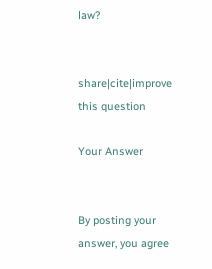law?


share|cite|improve this question

Your Answer


By posting your answer, you agree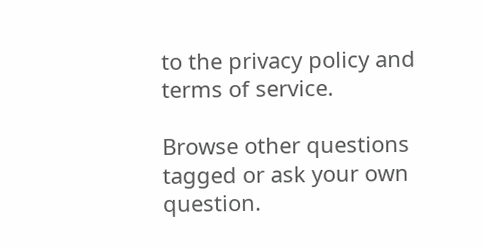to the privacy policy and terms of service.

Browse other questions tagged or ask your own question.